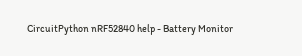CircuitPython nRF52840 help - Battery Monitor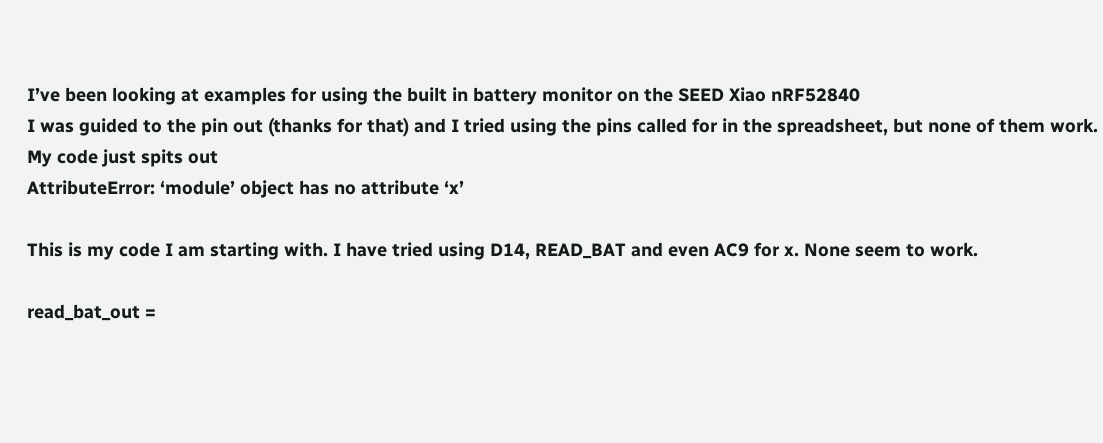I’ve been looking at examples for using the built in battery monitor on the SEED Xiao nRF52840
I was guided to the pin out (thanks for that) and I tried using the pins called for in the spreadsheet, but none of them work. My code just spits out
AttributeError: ‘module’ object has no attribute ‘x’

This is my code I am starting with. I have tried using D14, READ_BAT and even AC9 for x. None seem to work.

read_bat_out =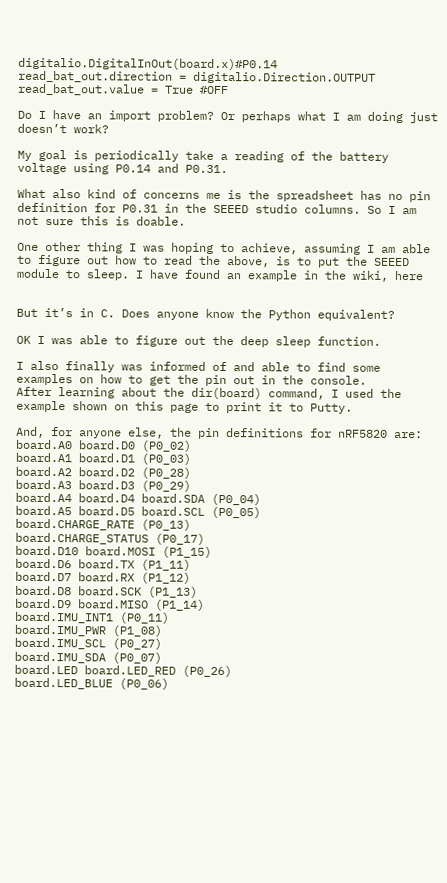digitalio.DigitalInOut(board.x)#P0.14
read_bat_out.direction = digitalio.Direction.OUTPUT
read_bat_out.value = True #OFF

Do I have an import problem? Or perhaps what I am doing just doesn’t work?

My goal is periodically take a reading of the battery voltage using P0.14 and P0.31.

What also kind of concerns me is the spreadsheet has no pin definition for P0.31 in the SEEED studio columns. So I am not sure this is doable.

One other thing I was hoping to achieve, assuming I am able to figure out how to read the above, is to put the SEEED module to sleep. I have found an example in the wiki, here


But it’s in C. Does anyone know the Python equivalent?

OK I was able to figure out the deep sleep function.

I also finally was informed of and able to find some examples on how to get the pin out in the console.
After learning about the dir(board) command, I used the example shown on this page to print it to Putty.

And, for anyone else, the pin definitions for nRF5820 are:
board.A0 board.D0 (P0_02)
board.A1 board.D1 (P0_03)
board.A2 board.D2 (P0_28)
board.A3 board.D3 (P0_29)
board.A4 board.D4 board.SDA (P0_04)
board.A5 board.D5 board.SCL (P0_05)
board.CHARGE_RATE (P0_13)
board.CHARGE_STATUS (P0_17)
board.D10 board.MOSI (P1_15)
board.D6 board.TX (P1_11)
board.D7 board.RX (P1_12)
board.D8 board.SCK (P1_13)
board.D9 board.MISO (P1_14)
board.IMU_INT1 (P0_11)
board.IMU_PWR (P1_08)
board.IMU_SCL (P0_27)
board.IMU_SDA (P0_07)
board.LED board.LED_RED (P0_26)
board.LED_BLUE (P0_06)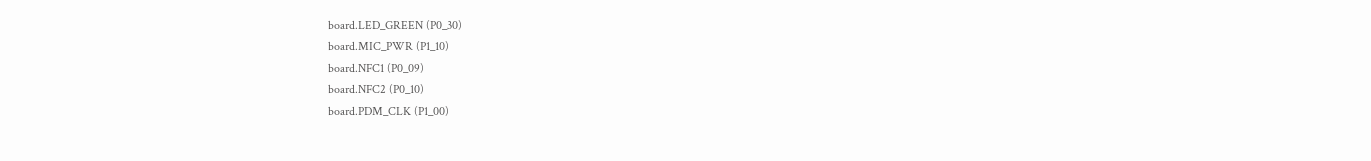board.LED_GREEN (P0_30)
board.MIC_PWR (P1_10)
board.NFC1 (P0_09)
board.NFC2 (P0_10)
board.PDM_CLK (P1_00)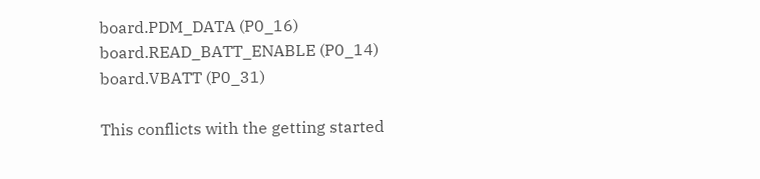board.PDM_DATA (P0_16)
board.READ_BATT_ENABLE (P0_14)
board.VBATT (P0_31)

This conflicts with the getting started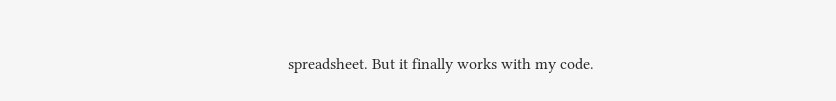spreadsheet. But it finally works with my code.